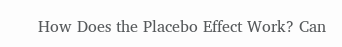How Does the Placebo Effect Work? Can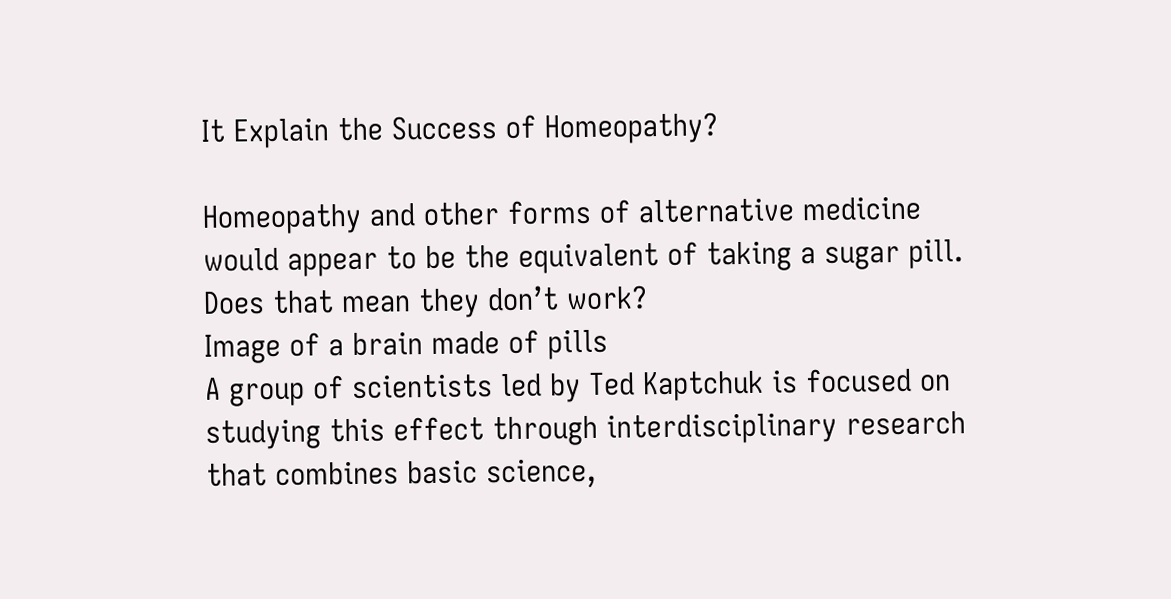It Explain the Success of Homeopathy?

Homeopathy and other forms of alternative medicine would appear to be the equivalent of taking a sugar pill. Does that mean they don’t work?
Image of a brain made of pills
A group of scientists led by Ted Kaptchuk is focused on studying this effect through interdisciplinary research that combines basic science,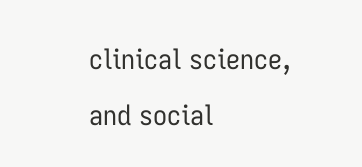clinical science, and social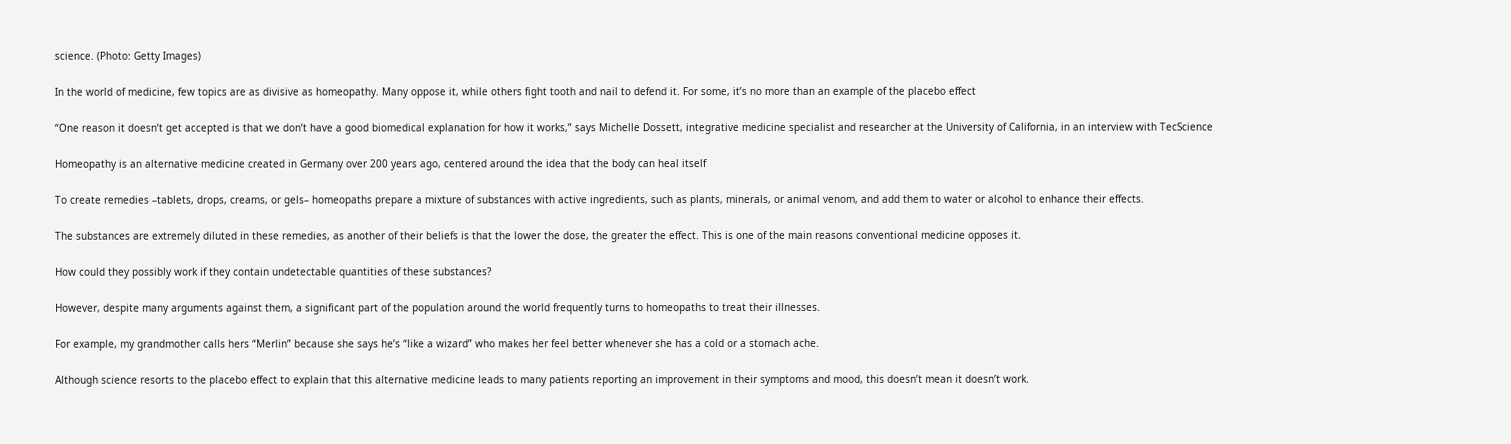science. (Photo: Getty Images)

In the world of medicine, few topics are as divisive as homeopathy. Many oppose it, while others fight tooth and nail to defend it. For some, it’s no more than an example of the placebo effect

“One reason it doesn’t get accepted is that we don’t have a good biomedical explanation for how it works,” says Michelle Dossett, integrative medicine specialist and researcher at the University of California, in an interview with TecScience

Homeopathy is an alternative medicine created in Germany over 200 years ago, centered around the idea that the body can heal itself

To create remedies –tablets, drops, creams, or gels– homeopaths prepare a mixture of substances with active ingredients, such as plants, minerals, or animal venom, and add them to water or alcohol to enhance their effects.

The substances are extremely diluted in these remedies, as another of their beliefs is that the lower the dose, the greater the effect. This is one of the main reasons conventional medicine opposes it.

How could they possibly work if they contain undetectable quantities of these substances?

However, despite many arguments against them, a significant part of the population around the world frequently turns to homeopaths to treat their illnesses.

For example, my grandmother calls hers “Merlin” because she says he’s “like a wizard” who makes her feel better whenever she has a cold or a stomach ache.

Although science resorts to the placebo effect to explain that this alternative medicine leads to many patients reporting an improvement in their symptoms and mood, this doesn’t mean it doesn’t work.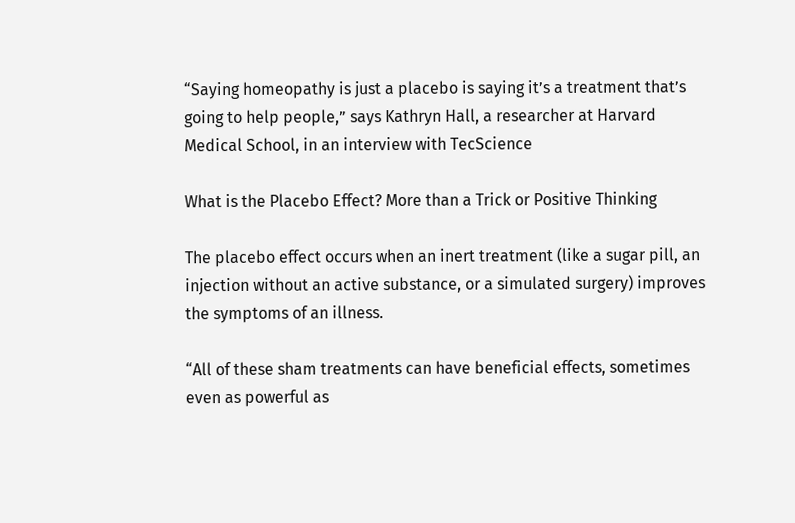“Saying homeopathy is just a placebo is saying it’s a treatment that’s going to help people,” says Kathryn Hall, a researcher at Harvard Medical School, in an interview with TecScience

What is the Placebo Effect? More than a Trick or Positive Thinking

The placebo effect occurs when an inert treatment (like a sugar pill, an injection without an active substance, or a simulated surgery) improves the symptoms of an illness.

“All of these sham treatments can have beneficial effects, sometimes even as powerful as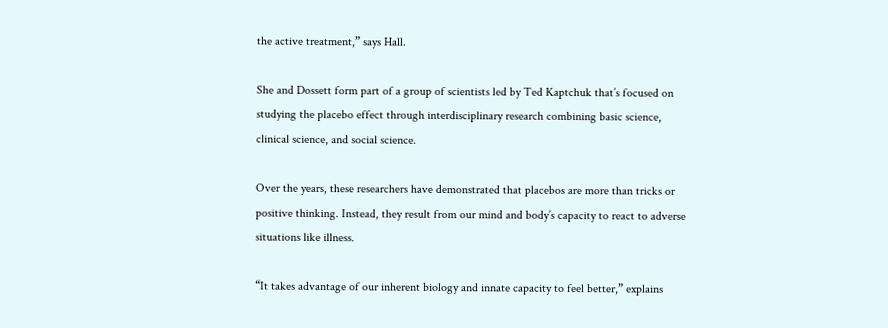the active treatment,” says Hall.

She and Dossett form part of a group of scientists led by Ted Kaptchuk that’s focused on studying the placebo effect through interdisciplinary research combining basic science, clinical science, and social science.

Over the years, these researchers have demonstrated that placebos are more than tricks or positive thinking. Instead, they result from our mind and body’s capacity to react to adverse situations like illness.

“It takes advantage of our inherent biology and innate capacity to feel better,” explains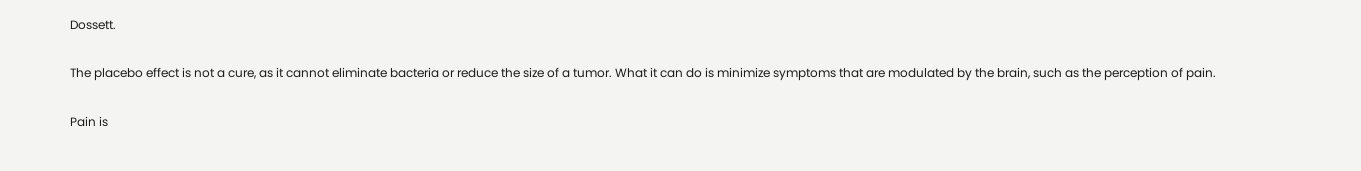Dossett.

The placebo effect is not a cure, as it cannot eliminate bacteria or reduce the size of a tumor. What it can do is minimize symptoms that are modulated by the brain, such as the perception of pain.

Pain is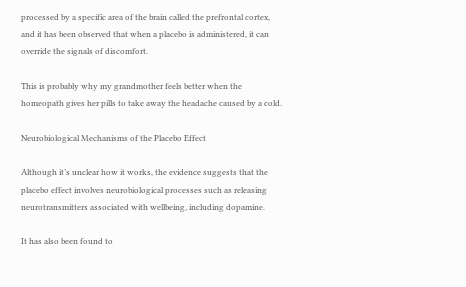processed by a specific area of the brain called the prefrontal cortex, and it has been observed that when a placebo is administered, it can override the signals of discomfort.

This is probably why my grandmother feels better when the homeopath gives her pills to take away the headache caused by a cold.

Neurobiological Mechanisms of the Placebo Effect

Although it’s unclear how it works, the evidence suggests that the placebo effect involves neurobiological processes such as releasing neurotransmitters associated with wellbeing, including dopamine.

It has also been found to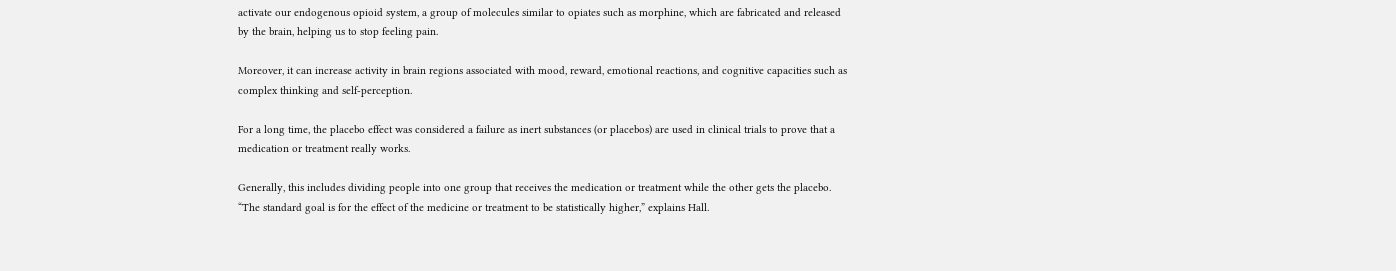activate our endogenous opioid system, a group of molecules similar to opiates such as morphine, which are fabricated and released by the brain, helping us to stop feeling pain.

Moreover, it can increase activity in brain regions associated with mood, reward, emotional reactions, and cognitive capacities such as complex thinking and self-perception.

For a long time, the placebo effect was considered a failure as inert substances (or placebos) are used in clinical trials to prove that a medication or treatment really works.

Generally, this includes dividing people into one group that receives the medication or treatment while the other gets the placebo. “The standard goal is for the effect of the medicine or treatment to be statistically higher,” explains Hall.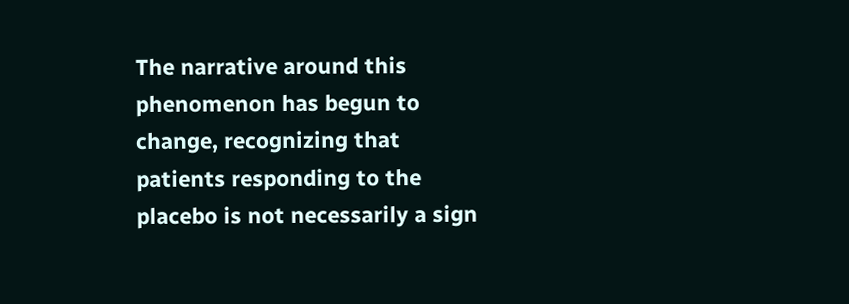The narrative around this phenomenon has begun to change, recognizing that patients responding to the placebo is not necessarily a sign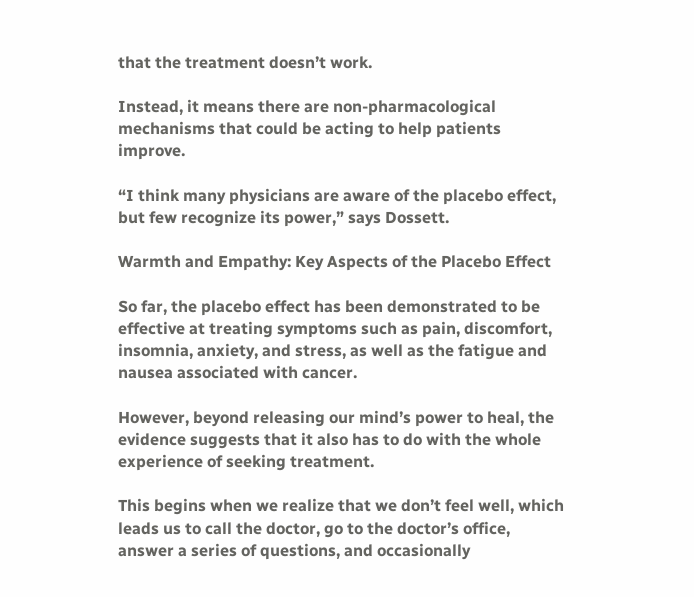that the treatment doesn’t work.

Instead, it means there are non-pharmacological mechanisms that could be acting to help patients improve.

“I think many physicians are aware of the placebo effect, but few recognize its power,” says Dossett.

Warmth and Empathy: Key Aspects of the Placebo Effect

So far, the placebo effect has been demonstrated to be effective at treating symptoms such as pain, discomfort, insomnia, anxiety, and stress, as well as the fatigue and nausea associated with cancer.

However, beyond releasing our mind’s power to heal, the evidence suggests that it also has to do with the whole experience of seeking treatment.

This begins when we realize that we don’t feel well, which leads us to call the doctor, go to the doctor’s office, answer a series of questions, and occasionally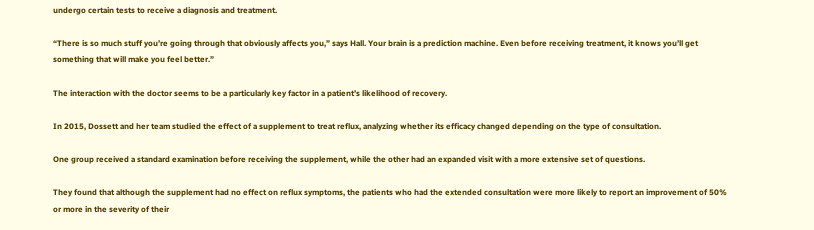undergo certain tests to receive a diagnosis and treatment.

“There is so much stuff you’re going through that obviously affects you,” says Hall. Your brain is a prediction machine. Even before receiving treatment, it knows you’ll get something that will make you feel better.”

The interaction with the doctor seems to be a particularly key factor in a patient’s likelihood of recovery.

In 2015, Dossett and her team studied the effect of a supplement to treat reflux, analyzing whether its efficacy changed depending on the type of consultation.

One group received a standard examination before receiving the supplement, while the other had an expanded visit with a more extensive set of questions.

They found that although the supplement had no effect on reflux symptoms, the patients who had the extended consultation were more likely to report an improvement of 50% or more in the severity of their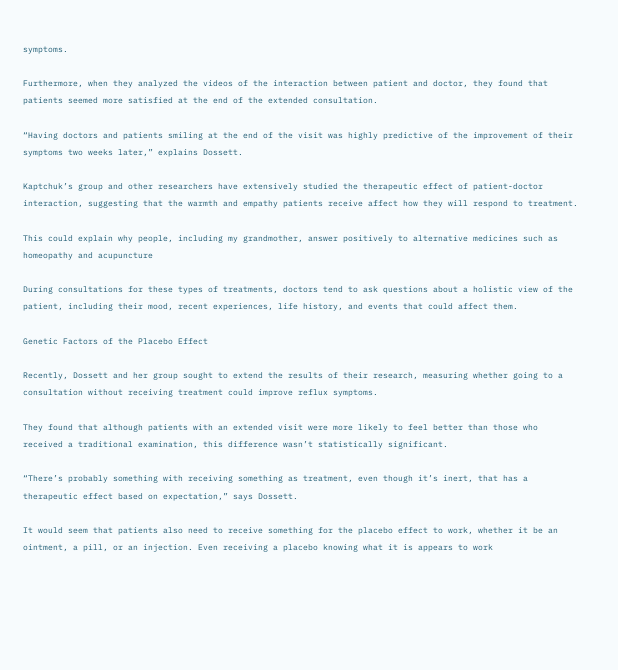symptoms.

Furthermore, when they analyzed the videos of the interaction between patient and doctor, they found that patients seemed more satisfied at the end of the extended consultation.

“Having doctors and patients smiling at the end of the visit was highly predictive of the improvement of their symptoms two weeks later,” explains Dossett.

Kaptchuk’s group and other researchers have extensively studied the therapeutic effect of patient-doctor interaction, suggesting that the warmth and empathy patients receive affect how they will respond to treatment.

This could explain why people, including my grandmother, answer positively to alternative medicines such as homeopathy and acupuncture

During consultations for these types of treatments, doctors tend to ask questions about a holistic view of the patient, including their mood, recent experiences, life history, and events that could affect them.

Genetic Factors of the Placebo Effect

Recently, Dossett and her group sought to extend the results of their research, measuring whether going to a consultation without receiving treatment could improve reflux symptoms.

They found that although patients with an extended visit were more likely to feel better than those who received a traditional examination, this difference wasn’t statistically significant.

“There’s probably something with receiving something as treatment, even though it’s inert, that has a therapeutic effect based on expectation,” says Dossett.

It would seem that patients also need to receive something for the placebo effect to work, whether it be an ointment, a pill, or an injection. Even receiving a placebo knowing what it is appears to work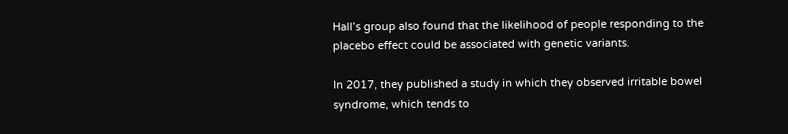Hall’s group also found that the likelihood of people responding to the placebo effect could be associated with genetic variants.

In 2017, they published a study in which they observed irritable bowel syndrome, which tends to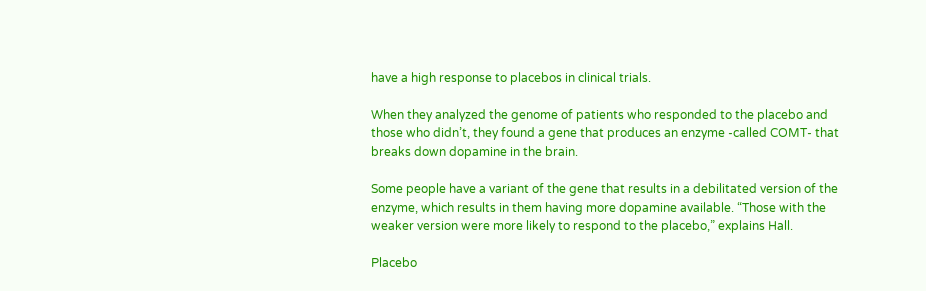have a high response to placebos in clinical trials.

When they analyzed the genome of patients who responded to the placebo and those who didn’t, they found a gene that produces an enzyme -called COMT- that breaks down dopamine in the brain.

Some people have a variant of the gene that results in a debilitated version of the enzyme, which results in them having more dopamine available. “Those with the weaker version were more likely to respond to the placebo,” explains Hall.

Placebo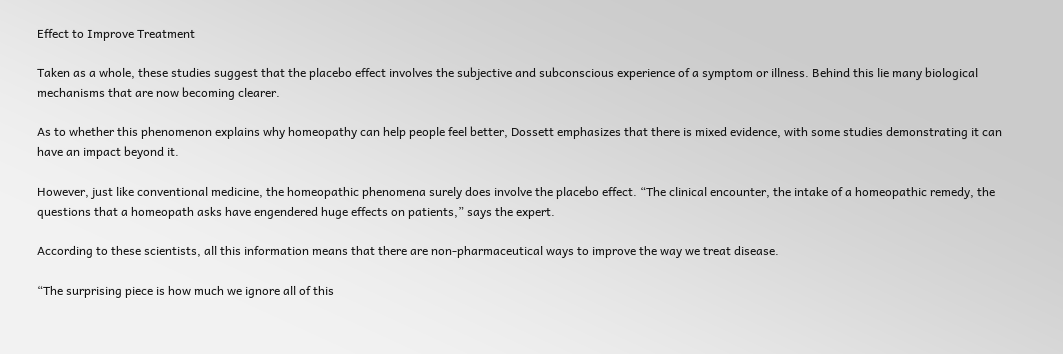Effect to Improve Treatment

Taken as a whole, these studies suggest that the placebo effect involves the subjective and subconscious experience of a symptom or illness. Behind this lie many biological mechanisms that are now becoming clearer.

As to whether this phenomenon explains why homeopathy can help people feel better, Dossett emphasizes that there is mixed evidence, with some studies demonstrating it can have an impact beyond it.

However, just like conventional medicine, the homeopathic phenomena surely does involve the placebo effect. “The clinical encounter, the intake of a homeopathic remedy, the questions that a homeopath asks have engendered huge effects on patients,” says the expert.

According to these scientists, all this information means that there are non-pharmaceutical ways to improve the way we treat disease.

“The surprising piece is how much we ignore all of this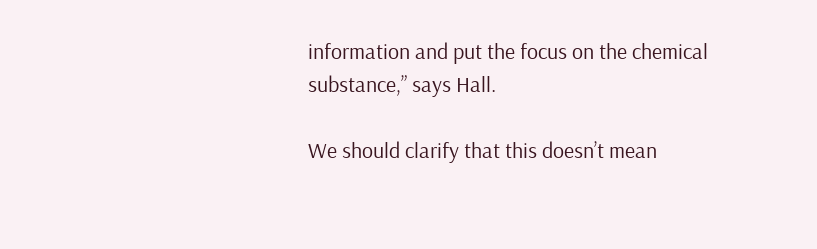information and put the focus on the chemical substance,” says Hall.

We should clarify that this doesn’t mean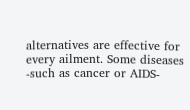alternatives are effective for every ailment. Some diseases -such as cancer or AIDS-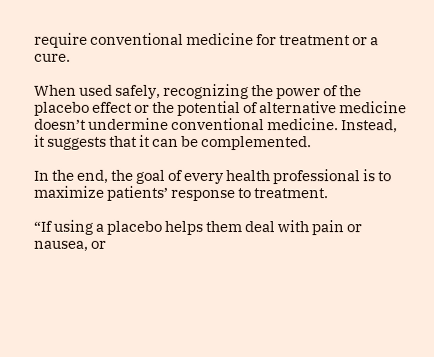require conventional medicine for treatment or a cure.

When used safely, recognizing the power of the placebo effect or the potential of alternative medicine doesn’t undermine conventional medicine. Instead, it suggests that it can be complemented.

In the end, the goal of every health professional is to maximize patients’ response to treatment.

“If using a placebo helps them deal with pain or nausea, or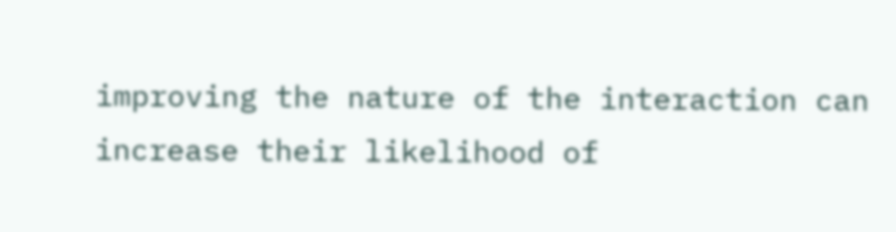improving the nature of the interaction can increase their likelihood of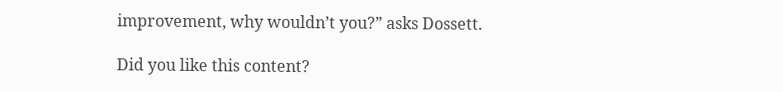improvement, why wouldn’t you?” asks Dossett.

Did you like this content?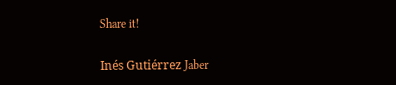Share it!


Inés Gutiérrez Jaber